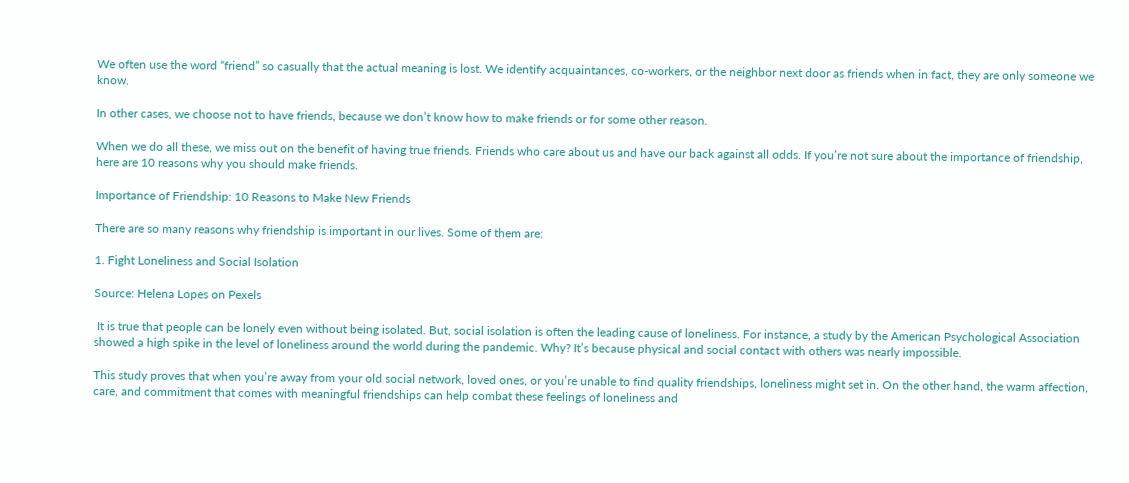We often use the word “friend” so casually that the actual meaning is lost. We identify acquaintances, co-workers, or the neighbor next door as friends when in fact, they are only someone we know.

In other cases, we choose not to have friends, because we don’t know how to make friends or for some other reason.

When we do all these, we miss out on the benefit of having true friends. Friends who care about us and have our back against all odds. If you’re not sure about the importance of friendship, here are 10 reasons why you should make friends.

Importance of Friendship: 10 Reasons to Make New Friends

There are so many reasons why friendship is important in our lives. Some of them are:

1. Fight Loneliness and Social Isolation

Source: Helena Lopes on Pexels

 It is true that people can be lonely even without being isolated. But, social isolation is often the leading cause of loneliness. For instance, a study by the American Psychological Association showed a high spike in the level of loneliness around the world during the pandemic. Why? It’s because physical and social contact with others was nearly impossible.

This study proves that when you’re away from your old social network, loved ones, or you’re unable to find quality friendships, loneliness might set in. On the other hand, the warm affection, care, and commitment that comes with meaningful friendships can help combat these feelings of loneliness and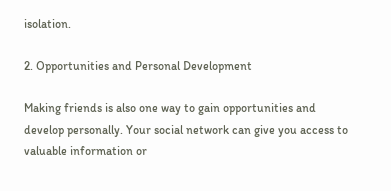isolation.

2. Opportunities and Personal Development

Making friends is also one way to gain opportunities and develop personally. Your social network can give you access to valuable information or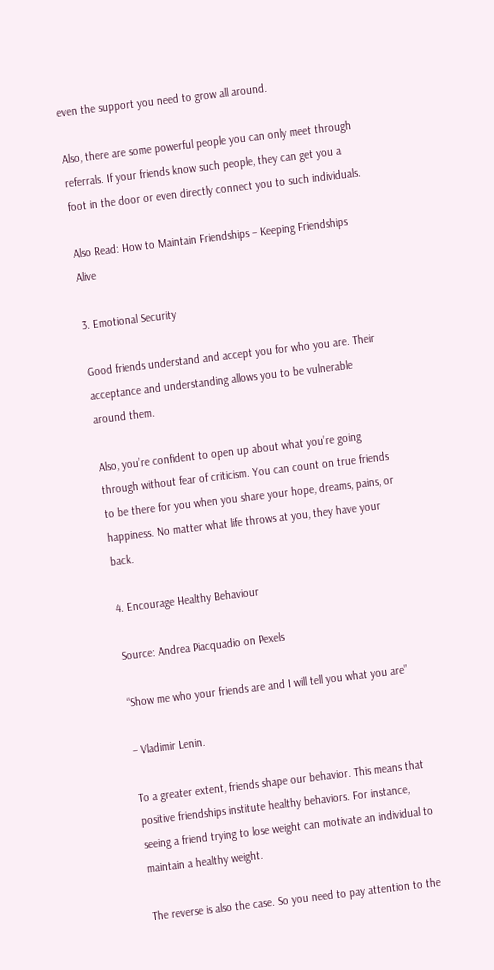even the support you need to grow all around.

Also, there are some powerful people you can only meet through referrals. If your friends know such people, they can get you a foot in the door or even directly connect you to such individuals.

Also Read: How to Maintain Friendships – Keeping Friendships Alive

3. Emotional Security

Good friends understand and accept you for who you are. Their acceptance and understanding allows you to be vulnerable around them.

Also, you’re confident to open up about what you’re going through without fear of criticism. You can count on true friends to be there for you when you share your hope, dreams, pains, or happiness. No matter what life throws at you, they have your back.

4. Encourage Healthy Behaviour

Source: Andrea Piacquadio on Pexels

“Show me who your friends are and I will tell you what you are”

– Vladimir Lenin.

To a greater extent, friends shape our behavior. This means that positive friendships institute healthy behaviors. For instance, seeing a friend trying to lose weight can motivate an individual to maintain a healthy weight.

The reverse is also the case. So you need to pay attention to the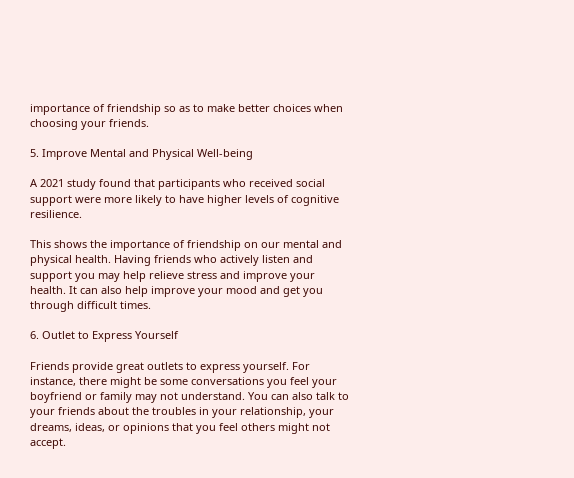importance of friendship so as to make better choices when choosing your friends.

5. Improve Mental and Physical Well-being

A 2021 study found that participants who received social support were more likely to have higher levels of cognitive resilience.

This shows the importance of friendship on our mental and physical health. Having friends who actively listen and support you may help relieve stress and improve your health. It can also help improve your mood and get you through difficult times.

6. Outlet to Express Yourself

Friends provide great outlets to express yourself. For instance, there might be some conversations you feel your boyfriend or family may not understand. You can also talk to your friends about the troubles in your relationship, your dreams, ideas, or opinions that you feel others might not accept.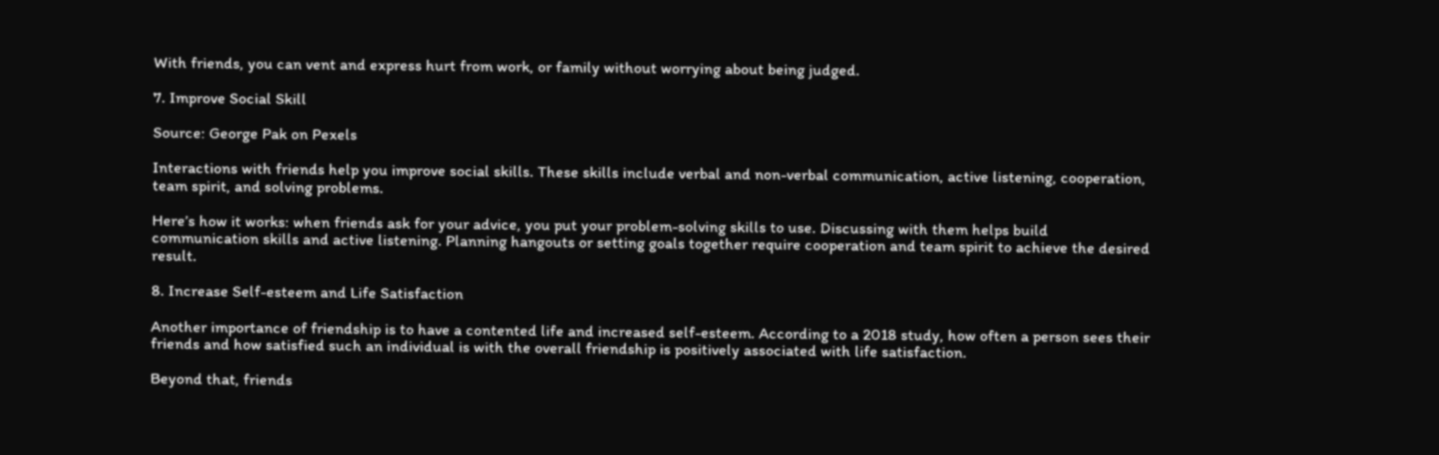With friends, you can vent and express hurt from work, or family without worrying about being judged.

7. Improve Social Skill

Source: George Pak on Pexels

Interactions with friends help you improve social skills. These skills include verbal and non-verbal communication, active listening, cooperation, team spirit, and solving problems.

Here’s how it works: when friends ask for your advice, you put your problem-solving skills to use. Discussing with them helps build communication skills and active listening. Planning hangouts or setting goals together require cooperation and team spirit to achieve the desired result.

8. Increase Self-esteem and Life Satisfaction

Another importance of friendship is to have a contented life and increased self-esteem. According to a 2018 study, how often a person sees their friends and how satisfied such an individual is with the overall friendship is positively associated with life satisfaction.

Beyond that, friends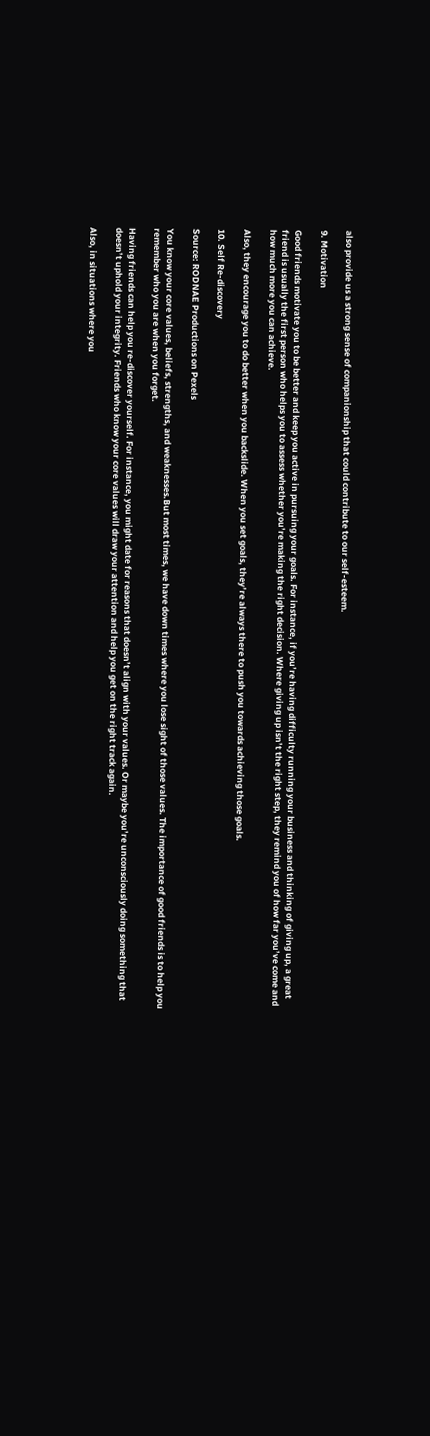also provide us a strong sense of companionship that could contribute to our self-esteem.

9. Motivation

Good friends motivate you to be better and keep you active in pursuing your goals. For instance, if you’re having difficulty running your business and thinking of giving up, a great friend is usually the first person who helps you to assess whether you’re making the right decision. Where giving up isn’t the right step, they remind you of how far you’ve come and how much more you can achieve.

Also, they encourage you to do better when you backslide. When you set goals, they’re always there to push you towards achieving those goals.

10. Self Re-discovery

Source: RODNAE Productions on Pexels

You know your core values, beliefs, strengths, and weaknesses.But most times, we have down times where you lose sight of those values. The importance of good friends is to help you remember who you are when you forget.

Having friends can help you re-discover yourself. For instance, you might date for reasons that doesn’t align with your values. Or maybe you’re unconsciously doing something that doesn’t uphold your integrity. Friends who know your core values will draw your attention and help you get on the right track again.

Also, in situations where you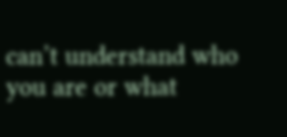can’t understand who you are or what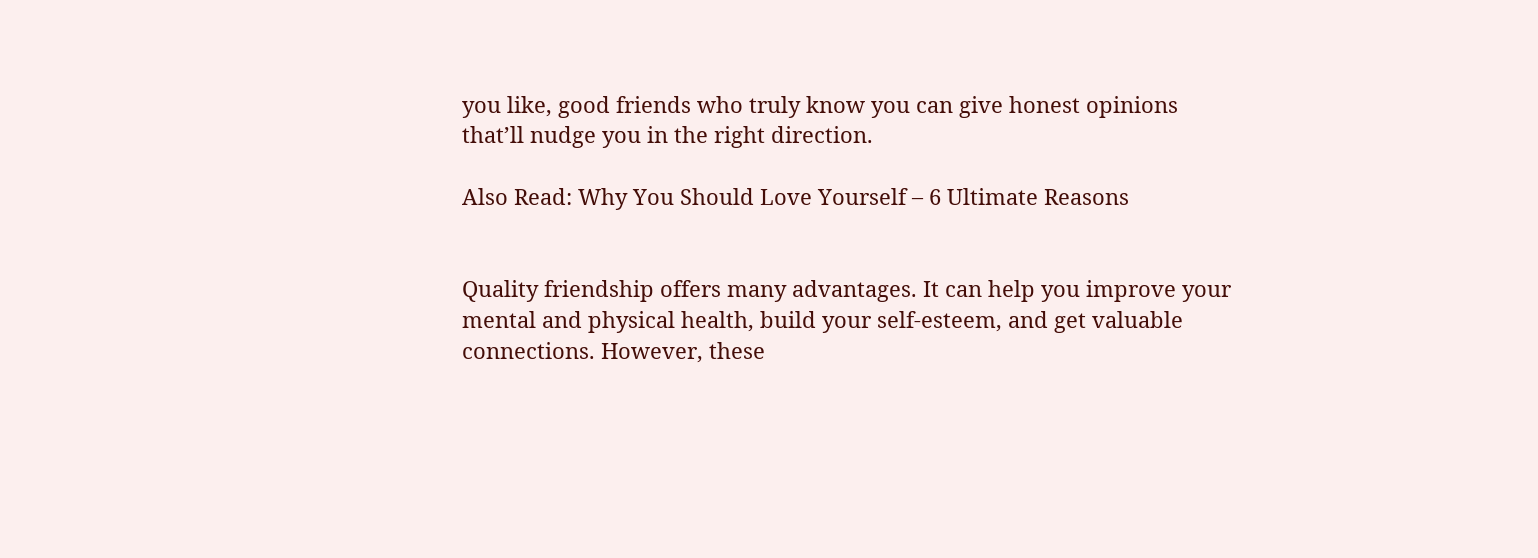you like, good friends who truly know you can give honest opinions that’ll nudge you in the right direction.

Also Read: Why You Should Love Yourself – 6 Ultimate Reasons


Quality friendship offers many advantages. It can help you improve your mental and physical health, build your self-esteem, and get valuable connections. However, these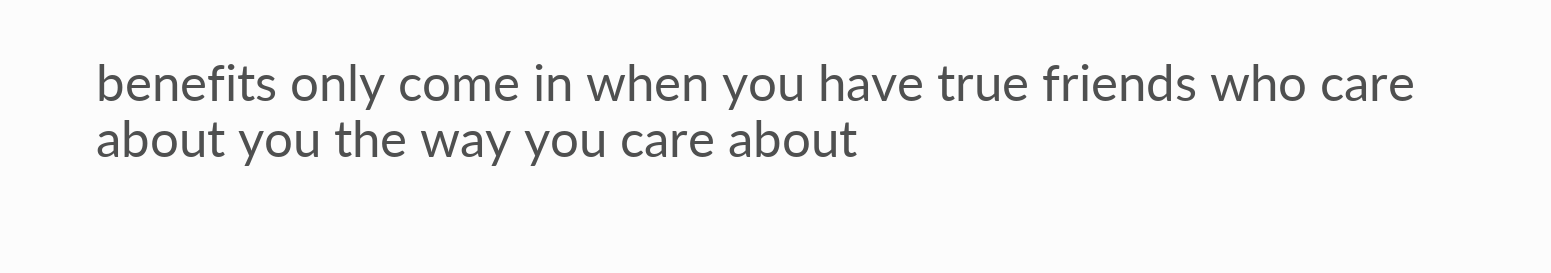benefits only come in when you have true friends who care about you the way you care about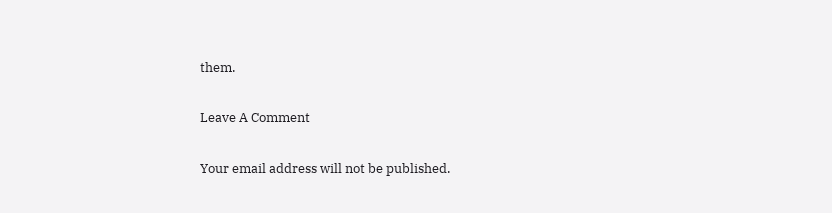them.

Leave A Comment

Your email address will not be published.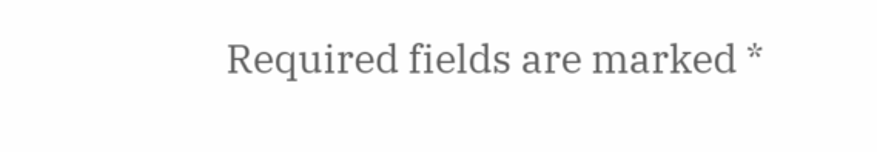Required fields are marked *